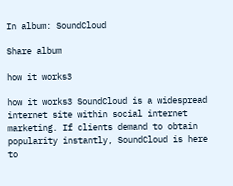In album: SoundCloud

Share album

how it works3

how it works3 SoundCloud is a widespread internet site within social internet marketing. If clients demand to obtain popularity instantly, SoundCloud is here to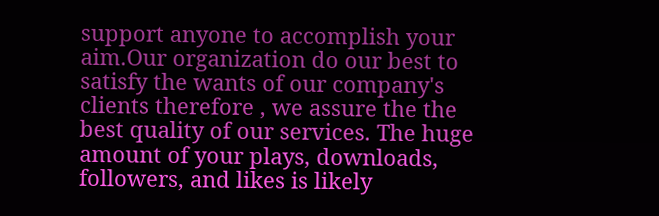support anyone to accomplish your aim.Our organization do our best to satisfy the wants of our company's clients therefore , we assure the the best quality of our services. The huge amount of your plays, downloads, followers, and likes is likely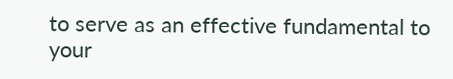to serve as an effective fundamental to your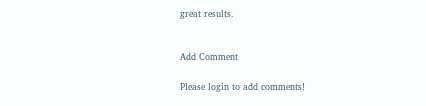great results.


Add Comment

Please login to add comments!